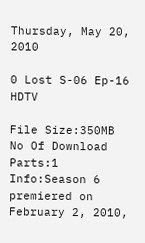Thursday, May 20, 2010

0 Lost S-06 Ep-16 HDTV

File Size:350MB
No Of Download Parts:1
Info:Season 6 premiered on February 2, 2010,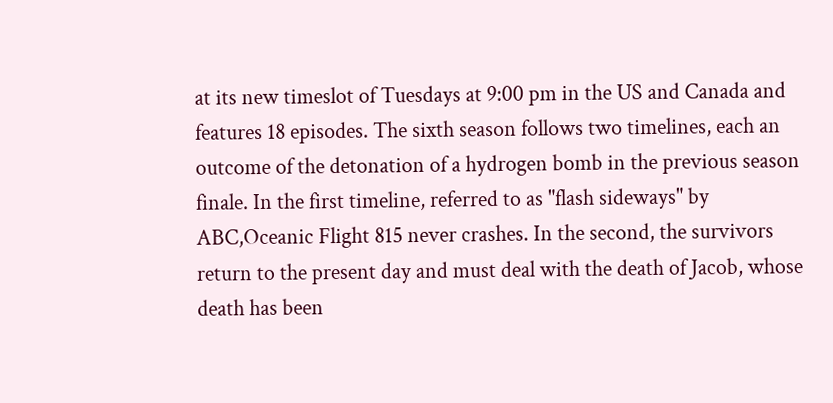at its new timeslot of Tuesdays at 9:00 pm in the US and Canada and features 18 episodes. The sixth season follows two timelines, each an outcome of the detonation of a hydrogen bomb in the previous season finale. In the first timeline, referred to as "flash sideways" by ABC,Oceanic Flight 815 never crashes. In the second, the survivors return to the present day and must deal with the death of Jacob, whose death has been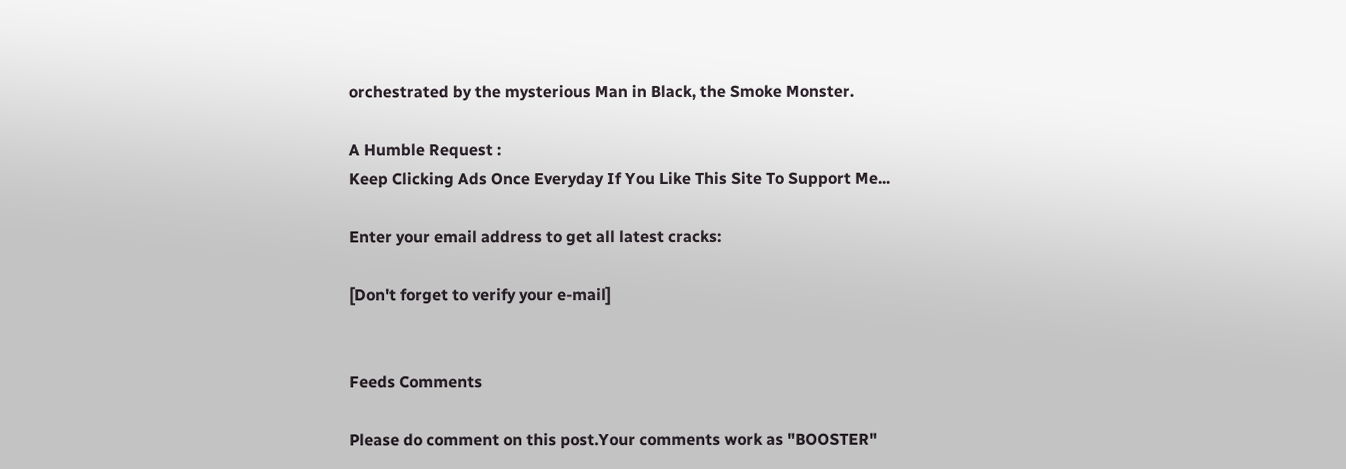orchestrated by the mysterious Man in Black, the Smoke Monster.

A Humble Request :
Keep Clicking Ads Once Everyday If You Like This Site To Support Me...

Enter your email address to get all latest cracks:

[Don't forget to verify your e-mail]


Feeds Comments

Please do comment on this post.Your comments work as "BOOSTER"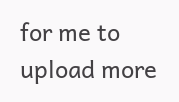for me to upload more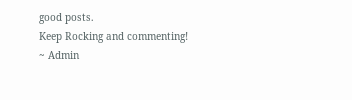good posts.
Keep Rocking and commenting!
~ Admin